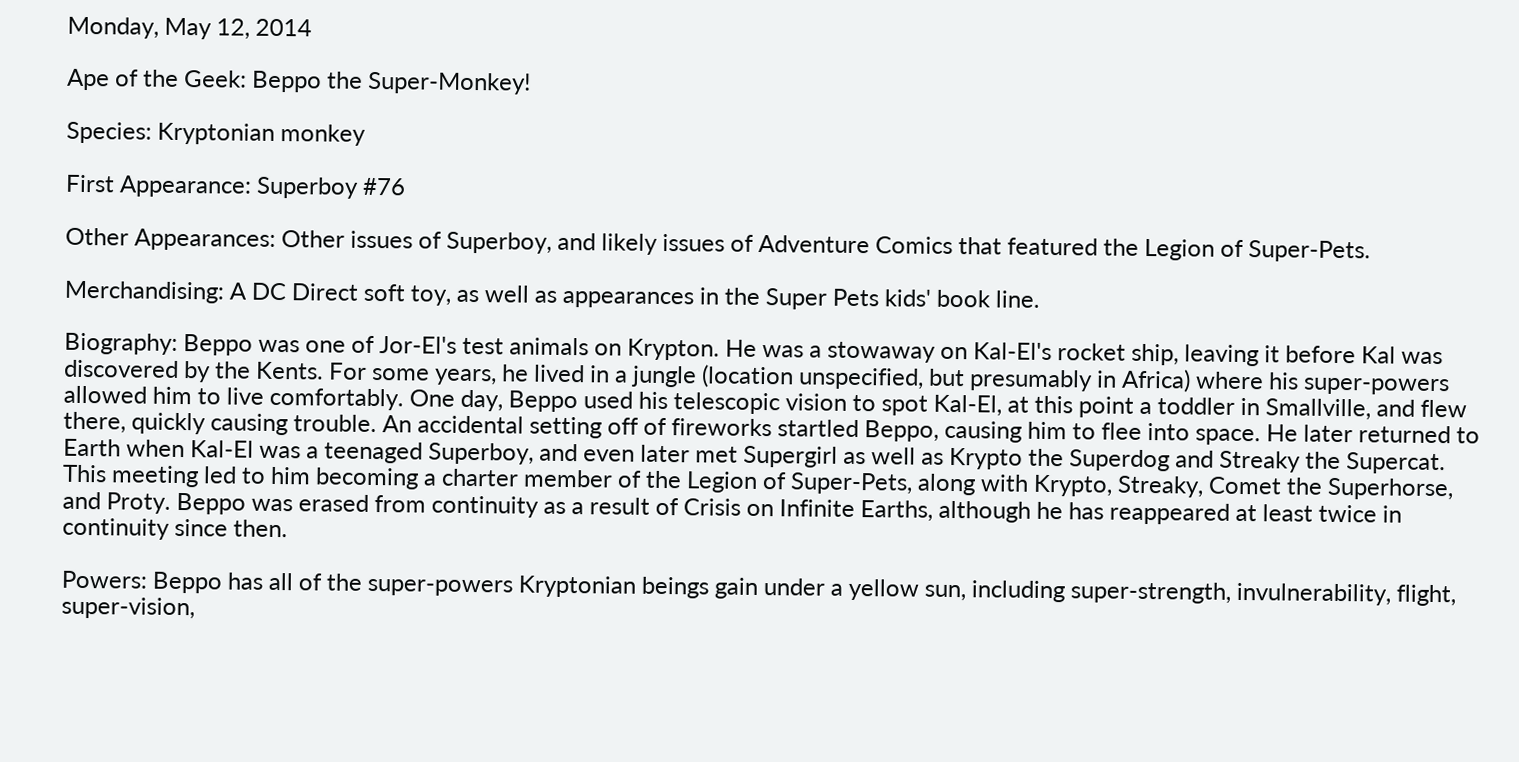Monday, May 12, 2014

Ape of the Geek: Beppo the Super-Monkey!

Species: Kryptonian monkey

First Appearance: Superboy #76

Other Appearances: Other issues of Superboy, and likely issues of Adventure Comics that featured the Legion of Super-Pets.

Merchandising: A DC Direct soft toy, as well as appearances in the Super Pets kids' book line.

Biography: Beppo was one of Jor-El's test animals on Krypton. He was a stowaway on Kal-El's rocket ship, leaving it before Kal was discovered by the Kents. For some years, he lived in a jungle (location unspecified, but presumably in Africa) where his super-powers allowed him to live comfortably. One day, Beppo used his telescopic vision to spot Kal-El, at this point a toddler in Smallville, and flew there, quickly causing trouble. An accidental setting off of fireworks startled Beppo, causing him to flee into space. He later returned to Earth when Kal-El was a teenaged Superboy, and even later met Supergirl as well as Krypto the Superdog and Streaky the Supercat. This meeting led to him becoming a charter member of the Legion of Super-Pets, along with Krypto, Streaky, Comet the Superhorse, and Proty. Beppo was erased from continuity as a result of Crisis on Infinite Earths, although he has reappeared at least twice in continuity since then.

Powers: Beppo has all of the super-powers Kryptonian beings gain under a yellow sun, including super-strength, invulnerability, flight, super-vision,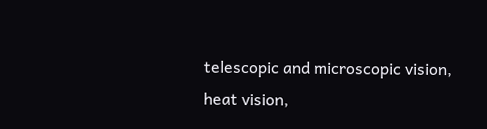telescopic and microscopic vision, heat vision,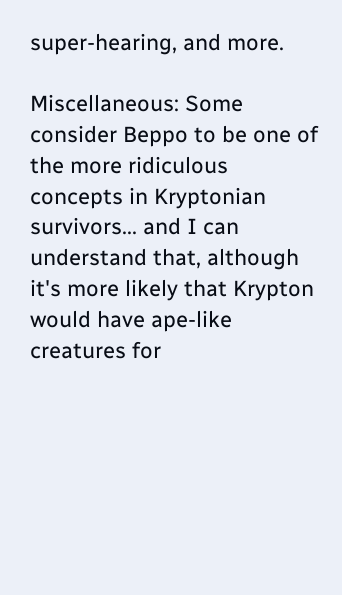super-hearing, and more.

Miscellaneous: Some consider Beppo to be one of the more ridiculous concepts in Kryptonian survivors... and I can understand that, although it's more likely that Krypton would have ape-like creatures for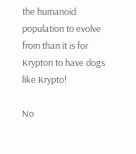the humanoid population to evolve from than it is for Krypton to have dogs like Krypto!

No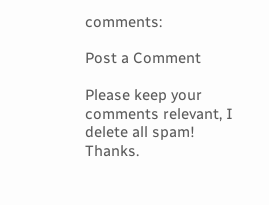comments:

Post a Comment

Please keep your comments relevant, I delete all spam! Thanks.